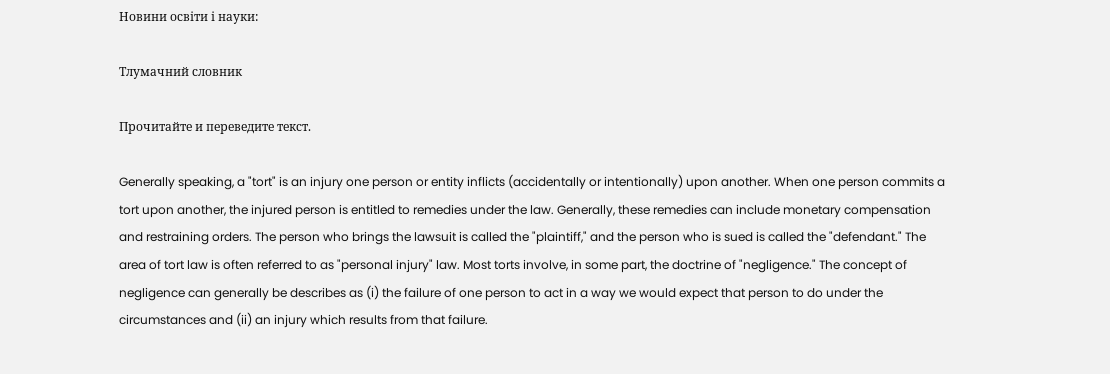Новини освіти і науки:

Тлумачний словник

Прочитайте и переведите текст.

Generally speaking, a "tort" is an injury one person or entity inflicts (accidentally or intentionally) upon another. When one person commits a tort upon another, the injured person is entitled to remedies under the law. Generally, these remedies can include monetary compensation and restraining orders. The person who brings the lawsuit is called the "plaintiff," and the person who is sued is called the "defendant." The area of tort law is often referred to as "personal injury" law. Most torts involve, in some part, the doctrine of "negligence." The concept of negligence can generally be describes as (i) the failure of one person to act in a way we would expect that person to do under the circumstances and (ii) an injury which results from that failure.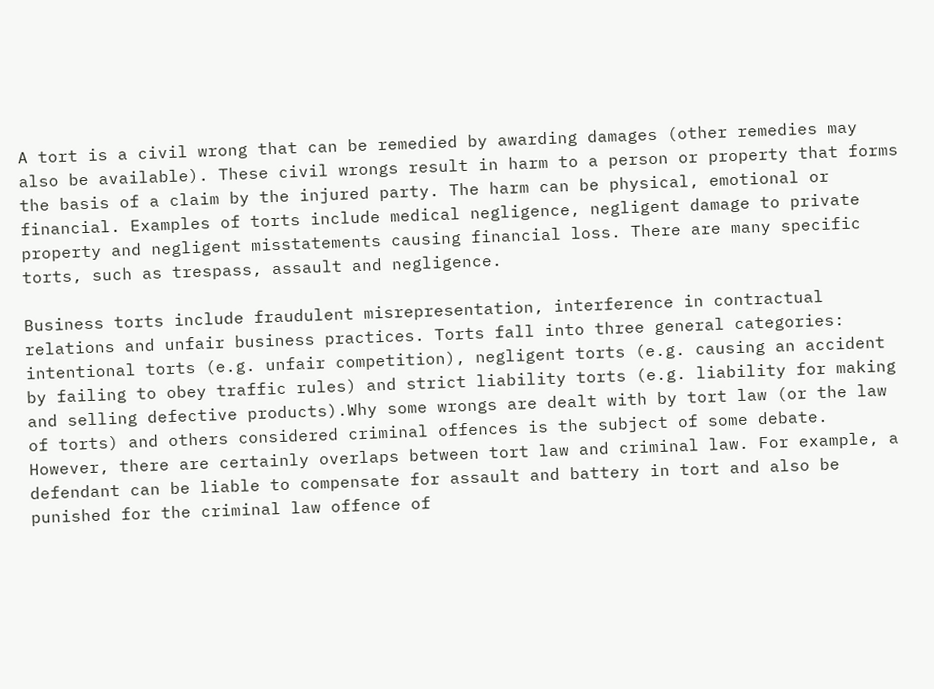A tort is a civil wrong that can be remedied by awarding damages (other remedies may also be available). These civil wrongs result in harm to a person or property that forms the basis of a claim by the injured party. The harm can be physical, emotional or financial. Examples of torts include medical negligence, negligent damage to private property and negligent misstatements causing financial loss. There are many specific torts, such as trespass, assault and negligence.

Business torts include fraudulent misrepresentation, interference in contractual relations and unfair business practices. Torts fall into three general categories: intentional torts (e.g. unfair competition), negligent torts (e.g. causing an accident by failing to obey traffic rules) and strict liability torts (e.g. liability for making and selling defective products).Why some wrongs are dealt with by tort law (or the law of torts) and others considered criminal offences is the subject of some debate. However, there are certainly overlaps between tort law and criminal law. For example, a defendant can be liable to compensate for assault and battery in tort and also be punished for the criminal law offence of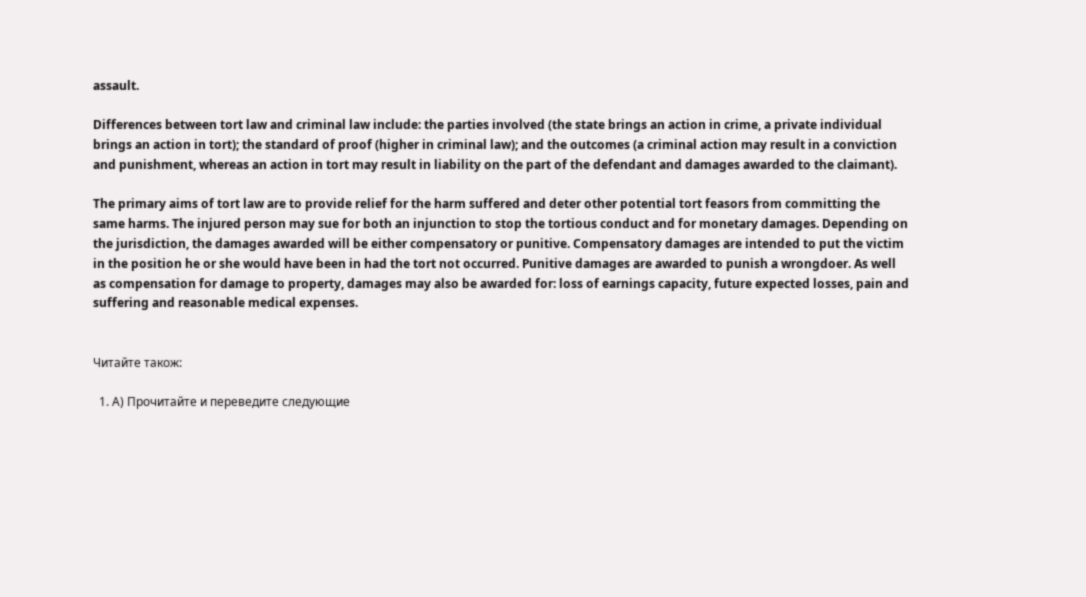assault.

Differences between tort law and criminal law include: the parties involved (the state brings an action in crime, a private individual brings an action in tort); the standard of proof (higher in criminal law); and the outcomes (a criminal action may result in a conviction and punishment, whereas an action in tort may result in liability on the part of the defendant and damages awarded to the claimant).

The primary aims of tort law are to provide relief for the harm suffered and deter other potential tort feasors from committing the same harms. The injured person may sue for both an injunction to stop the tortious conduct and for monetary damages. Depending on the jurisdiction, the damages awarded will be either compensatory or punitive. Compensatory damages are intended to put the victim in the position he or she would have been in had the tort not occurred. Punitive damages are awarded to punish a wrongdoer. As well as compensation for damage to property, damages may also be awarded for: loss of earnings capacity, future expected losses, pain and suffering and reasonable medical expenses.


Читайте також:

  1. А) Прочитайте и переведите следующие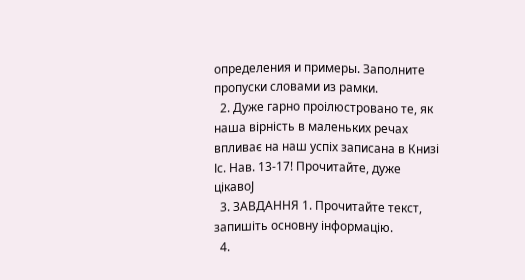определения и примеры. Заполните пропуски словами из рамки.
  2. Дуже гарно проілюстровано те, як наша вірність в маленьких речах впливає на наш успіх записана в Книзі Іс. Нав. 13-17! Прочитайте, дуже цікавоJ
  3. ЗАВДАННЯ 1. Прочитайте текст, запишіть основну інформацію.
  4.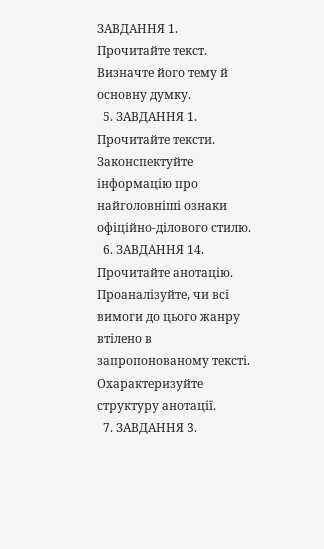ЗАВДАННЯ 1. Прочитайте текст. Визначте його тему й основну думку.
  5. ЗАВДАННЯ 1. Прочитайте тексти. Законспектуйте інформацію про найголовніші ознаки офіційно-ділового стилю.
  6. ЗАВДАННЯ 14. Прочитайте анотацію. Проаналізуйте, чи всі вимоги до цього жанру втілено в запропонованому тексті. Охарактеризуйте структуру анотації.
  7. ЗАВДАННЯ 3.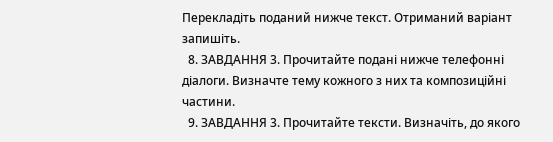Перекладіть поданий нижче текст. Отриманий варіант запишіть.
  8. ЗАВДАННЯ 3. Прочитайте подані нижче телефонні діалоги. Визначте тему кожного з них та композиційні частини.
  9. ЗАВДАННЯ 3. Прочитайте тексти. Визначіть, до якого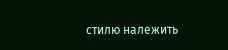стилю належить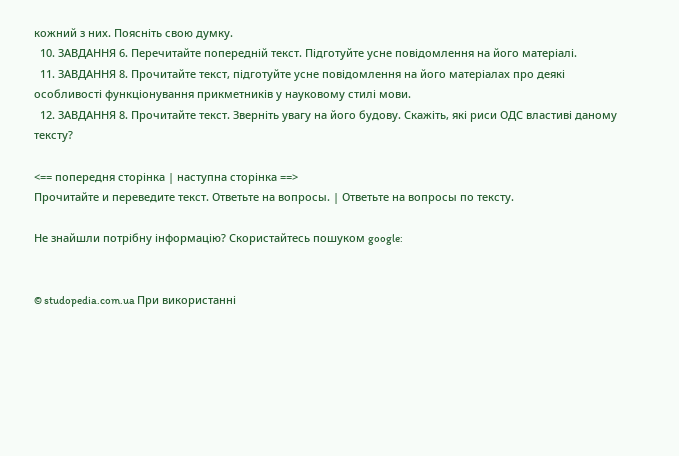кожний з них. Поясніть свою думку.
  10. ЗАВДАННЯ 6. Перечитайте попередній текст. Підготуйте усне повідомлення на його матеріалі.
  11. ЗАВДАННЯ 8. Прочитайте текст, підготуйте усне повідомлення на його матеріалах про деякі особливості функціонування прикметників у науковому стилі мови.
  12. ЗАВДАННЯ 8. Прочитайте текст. Зверніть увагу на його будову. Скажіть, які риси ОДС властиві даному тексту?

<== попередня сторінка | наступна сторінка ==>
Прочитайте и переведите текст. Ответьте на вопросы. | Ответьте на вопросы по тексту.

Не знайшли потрібну інформацію? Скористайтесь пошуком google:


© studopedia.com.ua При використанні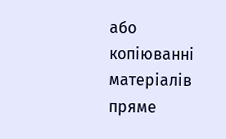або копіюванні матеріалів пряме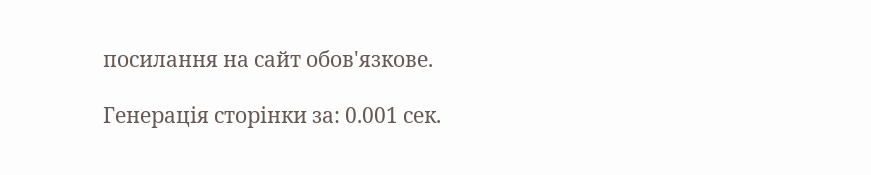посилання на сайт обов'язкове.

Генерація сторінки за: 0.001 сек.